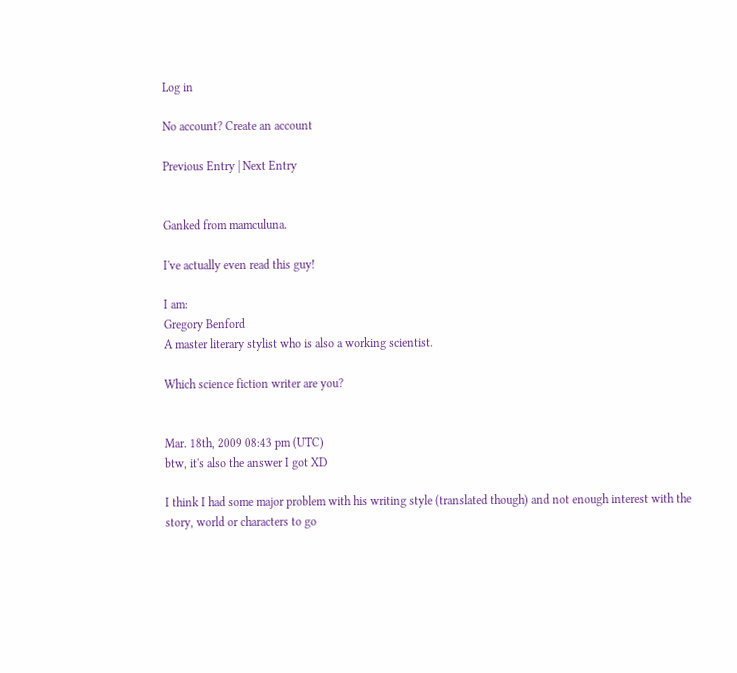Log in

No account? Create an account

Previous Entry | Next Entry


Ganked from mamculuna.

I've actually even read this guy!

I am:
Gregory Benford
A master literary stylist who is also a working scientist.

Which science fiction writer are you?


Mar. 18th, 2009 08:43 pm (UTC)
btw, it's also the answer I got XD

I think I had some major problem with his writing style (translated though) and not enough interest with the story, world or characters to go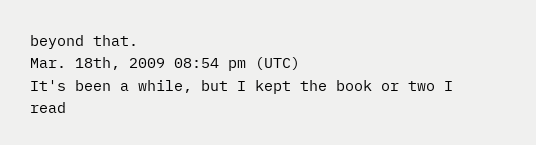beyond that.
Mar. 18th, 2009 08:54 pm (UTC)
It's been a while, but I kept the book or two I read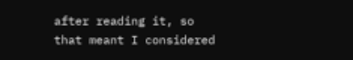after reading it, so that meant I considered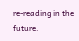re-reading in the future.